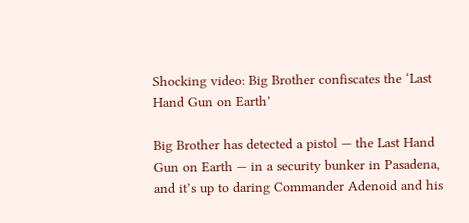Shocking video: Big Brother confiscates the ‘Last Hand Gun on Earth’

Big Brother has detected a pistol — the Last Hand Gun on Earth — in a security bunker in Pasadena, and it’s up to daring Commander Adenoid and his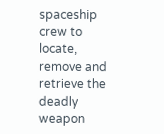spaceship crew to locate, remove and retrieve the deadly weapon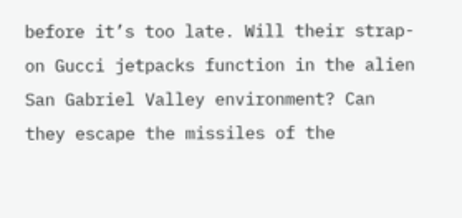before it’s too late. Will their strap-on Gucci jetpacks function in the alien San Gabriel Valley environment? Can they escape the missiles of the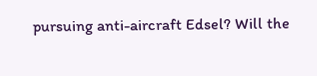pursuing anti-aircraft Edsel? Will the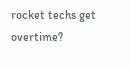rocket techs get overtime?